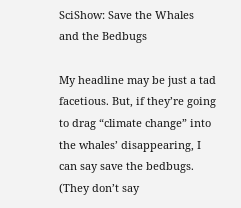SciShow: Save the Whales and the Bedbugs

My headline may be just a tad facetious. But, if they’re going to drag “climate change” into the whales’ disappearing, I can say save the bedbugs. (They don’t say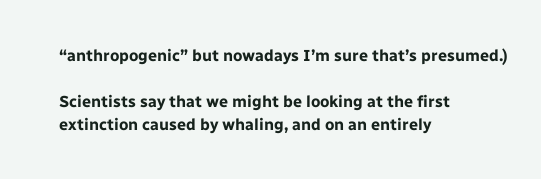“anthropogenic” but nowadays I’m sure that’s presumed.)

Scientists say that we might be looking at the first extinction caused by whaling, and on an entirely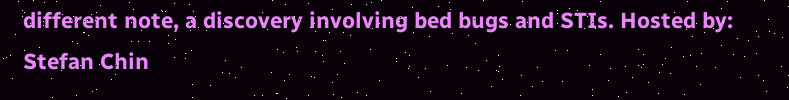different note, a discovery involving bed bugs and STIs. Hosted by: Stefan Chin